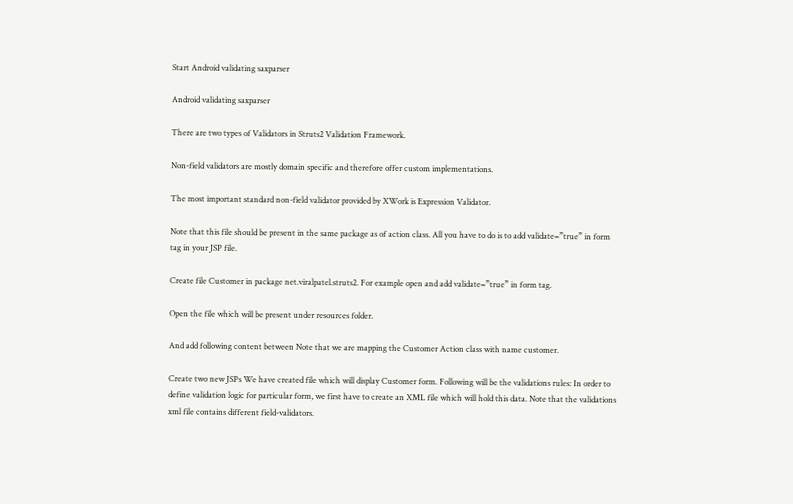Start Android validating saxparser

Android validating saxparser

There are two types of Validators in Struts2 Validation Framework.

Non-field validators are mostly domain specific and therefore offer custom implementations.

The most important standard non-field validator provided by XWork is Expression Validator.

Note that this file should be present in the same package as of action class. All you have to do is to add validate=”true” in form tag in your JSP file.

Create file Customer in package net.viralpatel.struts2. For example open and add validate=”true” in form tag.

Open the file which will be present under resources folder.

And add following content between Note that we are mapping the Customer Action class with name customer.

Create two new JSPs We have created file which will display Customer form. Following will be the validations rules: In order to define validation logic for particular form, we first have to create an XML file which will hold this data. Note that the validations xml file contains different field-validators.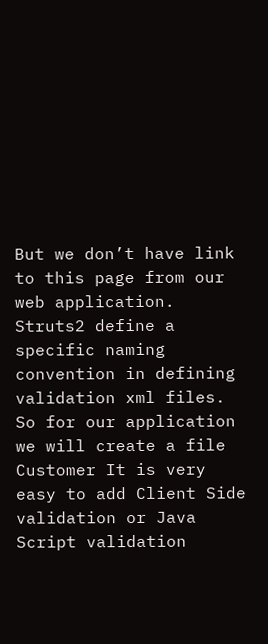But we don’t have link to this page from our web application. Struts2 define a specific naming convention in defining validation xml files. So for our application we will create a file Customer It is very easy to add Client Side validation or Java Script validation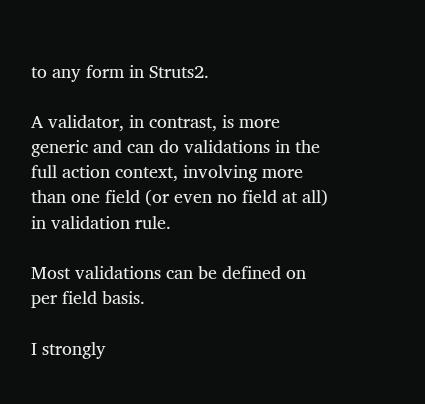to any form in Struts2.

A validator, in contrast, is more generic and can do validations in the full action context, involving more than one field (or even no field at all) in validation rule.

Most validations can be defined on per field basis.

I strongly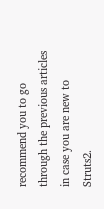recommend you to go through the previous articles in case you are new to Struts2.